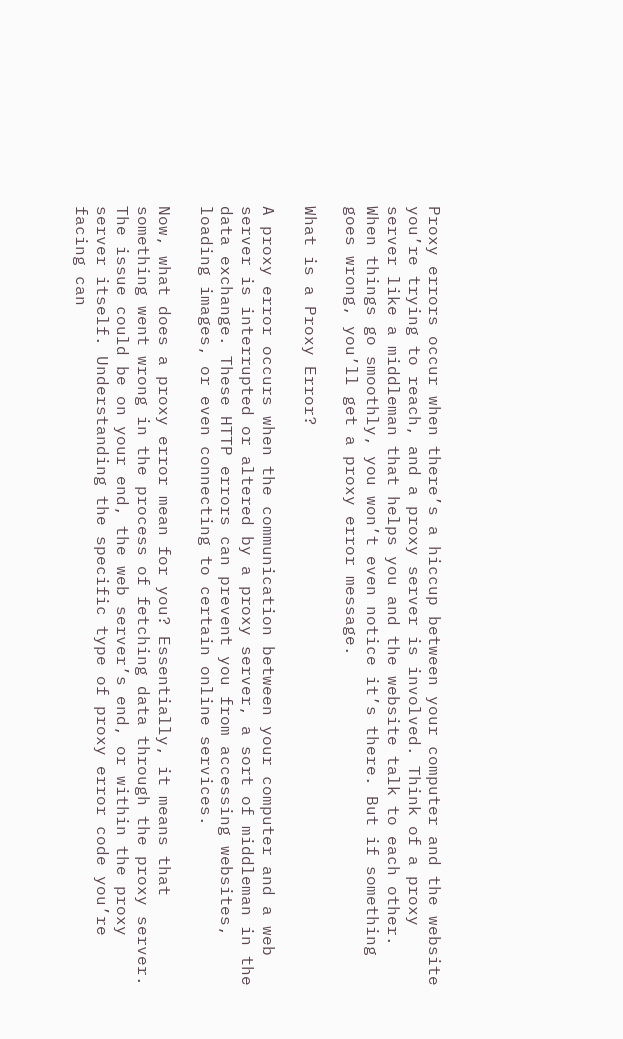Proxy errors occur when there’s a hiccup between your computer and the website you’re trying to reach, and a proxy server is involved. Think of a proxy server like a middleman that helps you and the website talk to each other. When things go smoothly, you won’t even notice it’s there. But if something goes wrong, you’ll get a proxy error message.

What is a Proxy Error?

A proxy error occurs when the communication between your computer and a web server is interrupted or altered by a proxy server, a sort of middleman in the data exchange. These HTTP errors can prevent you from accessing websites, loading images, or even connecting to certain online services.

Now, what does a proxy error mean for you? Essentially, it means that something went wrong in the process of fetching data through the proxy server. The issue could be on your end, the web server’s end, or within the proxy server itself. Understanding the specific type of proxy error code you’re facing can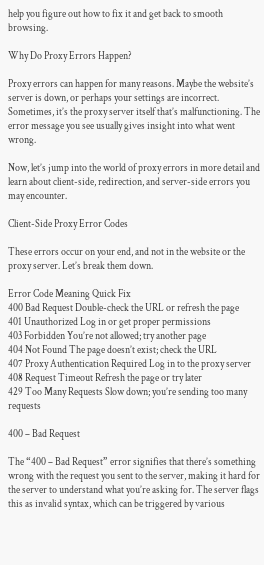help you figure out how to fix it and get back to smooth browsing.

Why Do Proxy Errors Happen?

Proxy errors can happen for many reasons. Maybe the website’s server is down, or perhaps your settings are incorrect. Sometimes, it’s the proxy server itself that’s malfunctioning. The error message you see usually gives insight into what went wrong.

Now, let’s jump into the world of proxy errors in more detail and learn about client-side, redirection, and server-side errors you may encounter.

Client-Side Proxy Error Codes

These errors occur on your end, and not in the website or the proxy server. Let’s break them down.

Error Code Meaning Quick Fix
400 Bad Request Double-check the URL or refresh the page
401 Unauthorized Log in or get proper permissions
403 Forbidden You’re not allowed; try another page
404 Not Found The page doesn’t exist; check the URL
407 Proxy Authentication Required Log in to the proxy server
408 Request Timeout Refresh the page or try later
429 Too Many Requests Slow down; you’re sending too many requests

400 – Bad Request

The “400 – Bad Request” error signifies that there’s something wrong with the request you sent to the server, making it hard for the server to understand what you’re asking for. The server flags this as invalid syntax, which can be triggered by various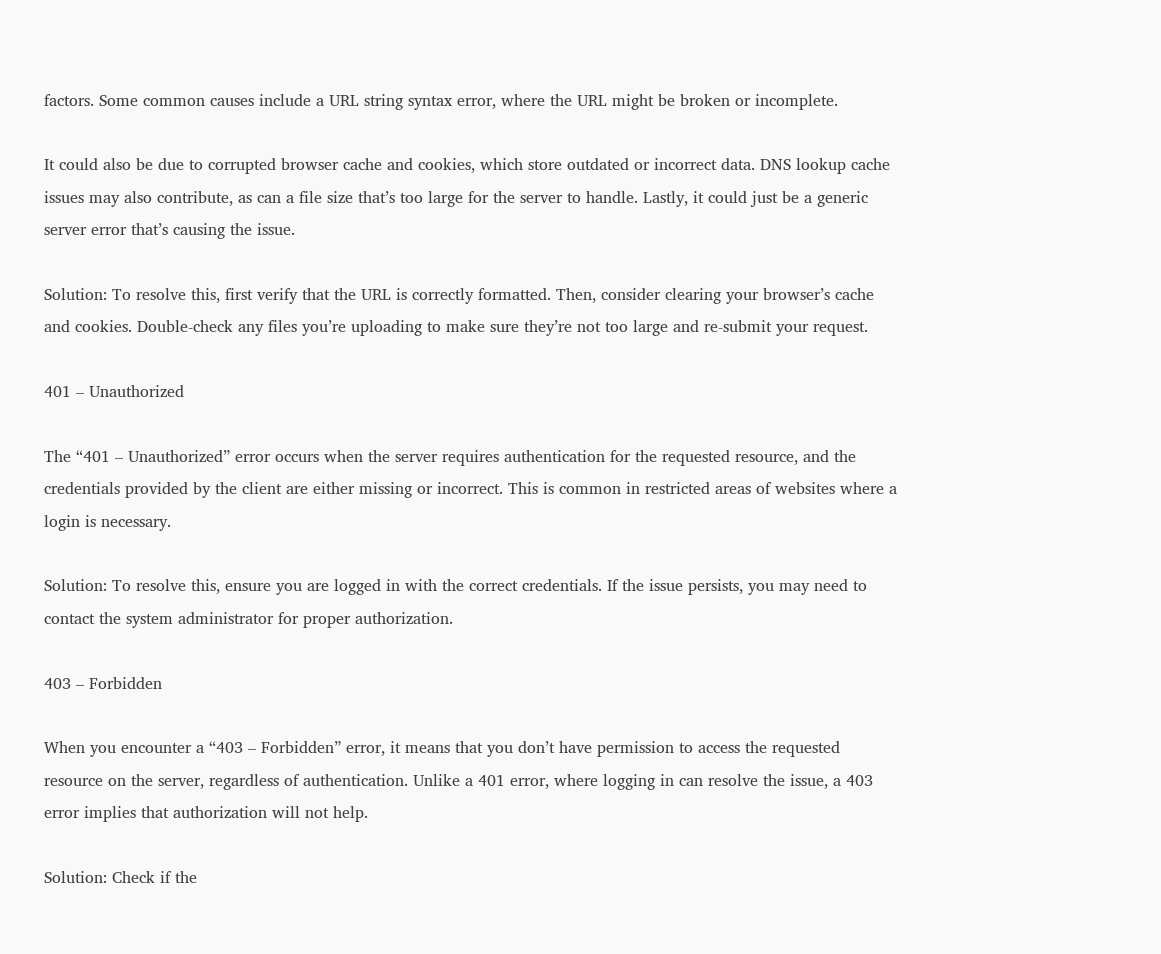factors. Some common causes include a URL string syntax error, where the URL might be broken or incomplete.

It could also be due to corrupted browser cache and cookies, which store outdated or incorrect data. DNS lookup cache issues may also contribute, as can a file size that’s too large for the server to handle. Lastly, it could just be a generic server error that’s causing the issue.

Solution: To resolve this, first verify that the URL is correctly formatted. Then, consider clearing your browser’s cache and cookies. Double-check any files you’re uploading to make sure they’re not too large and re-submit your request.

401 – Unauthorized

The “401 – Unauthorized” error occurs when the server requires authentication for the requested resource, and the credentials provided by the client are either missing or incorrect. This is common in restricted areas of websites where a login is necessary.

Solution: To resolve this, ensure you are logged in with the correct credentials. If the issue persists, you may need to contact the system administrator for proper authorization.

403 – Forbidden

When you encounter a “403 – Forbidden” error, it means that you don’t have permission to access the requested resource on the server, regardless of authentication. Unlike a 401 error, where logging in can resolve the issue, a 403 error implies that authorization will not help.

Solution: Check if the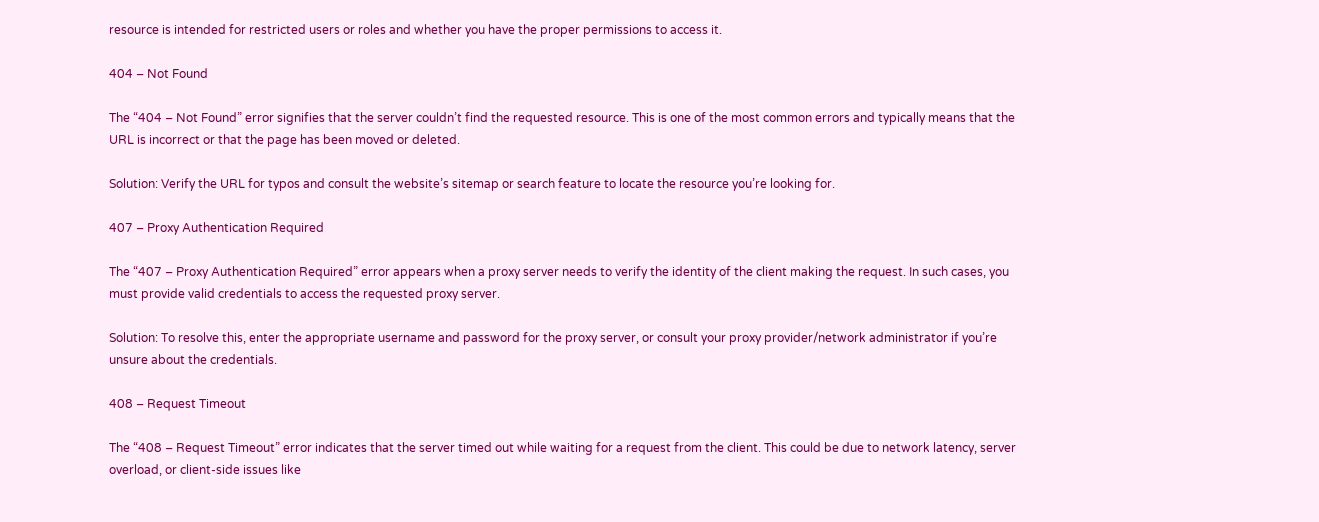resource is intended for restricted users or roles and whether you have the proper permissions to access it.

404 – Not Found

The “404 – Not Found” error signifies that the server couldn’t find the requested resource. This is one of the most common errors and typically means that the URL is incorrect or that the page has been moved or deleted.

Solution: Verify the URL for typos and consult the website’s sitemap or search feature to locate the resource you’re looking for.

407 – Proxy Authentication Required

The “407 – Proxy Authentication Required” error appears when a proxy server needs to verify the identity of the client making the request. In such cases, you must provide valid credentials to access the requested proxy server.

Solution: To resolve this, enter the appropriate username and password for the proxy server, or consult your proxy provider/network administrator if you’re unsure about the credentials.

408 – Request Timeout

The “408 – Request Timeout” error indicates that the server timed out while waiting for a request from the client. This could be due to network latency, server overload, or client-side issues like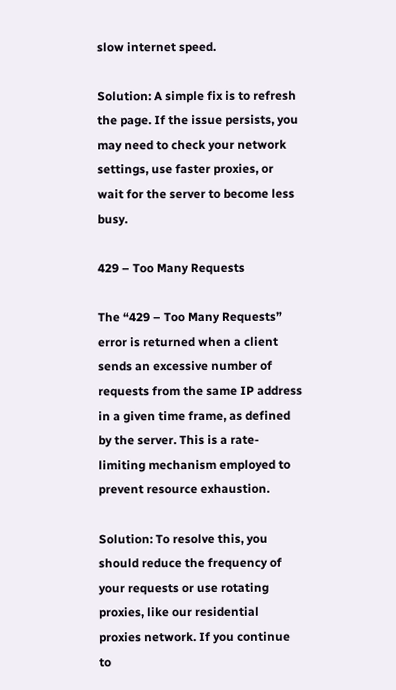slow internet speed.

Solution: A simple fix is to refresh the page. If the issue persists, you may need to check your network settings, use faster proxies, or wait for the server to become less busy.

429 – Too Many Requests

The “429 – Too Many Requests” error is returned when a client sends an excessive number of requests from the same IP address in a given time frame, as defined by the server. This is a rate-limiting mechanism employed to prevent resource exhaustion.

Solution: To resolve this, you should reduce the frequency of your requests or use rotating proxies, like our residential proxies network. If you continue to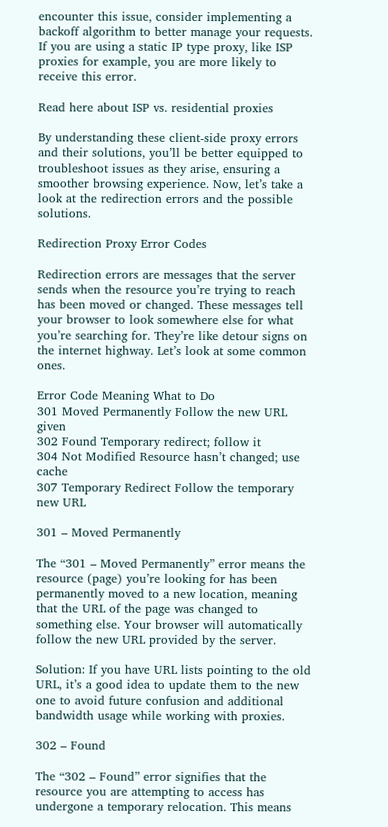encounter this issue, consider implementing a backoff algorithm to better manage your requests. If you are using a static IP type proxy, like ISP proxies for example, you are more likely to receive this error.

Read here about ISP vs. residential proxies

By understanding these client-side proxy errors and their solutions, you’ll be better equipped to troubleshoot issues as they arise, ensuring a smoother browsing experience. Now, let’s take a look at the redirection errors and the possible solutions.

Redirection Proxy Error Codes

Redirection errors are messages that the server sends when the resource you’re trying to reach has been moved or changed. These messages tell your browser to look somewhere else for what you’re searching for. They’re like detour signs on the internet highway. Let’s look at some common ones.

Error Code Meaning What to Do
301 Moved Permanently Follow the new URL given
302 Found Temporary redirect; follow it
304 Not Modified Resource hasn’t changed; use cache
307 Temporary Redirect Follow the temporary new URL

301 – Moved Permanently

The “301 – Moved Permanently” error means the resource (page) you’re looking for has been permanently moved to a new location, meaning that the URL of the page was changed to something else. Your browser will automatically follow the new URL provided by the server.

Solution: If you have URL lists pointing to the old URL, it’s a good idea to update them to the new one to avoid future confusion and additional bandwidth usage while working with proxies.

302 – Found

The “302 – Found” error signifies that the resource you are attempting to access has undergone a temporary relocation. This means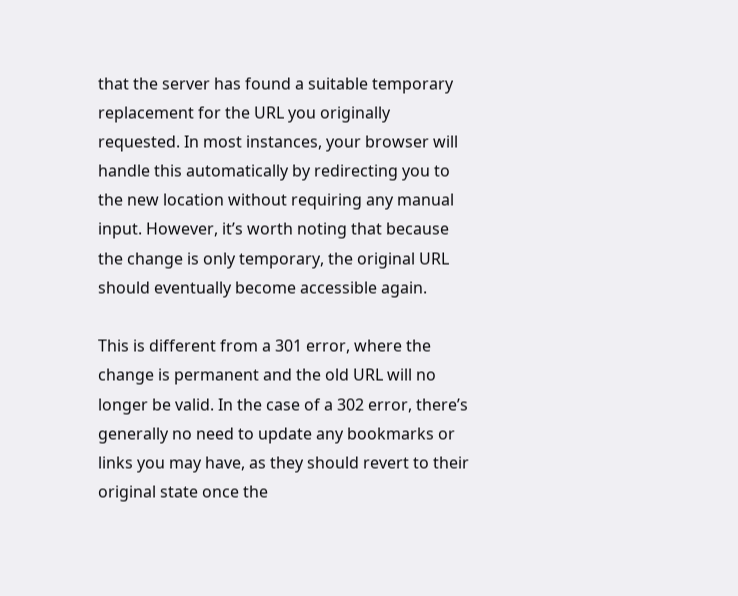that the server has found a suitable temporary replacement for the URL you originally requested. In most instances, your browser will handle this automatically by redirecting you to the new location without requiring any manual input. However, it’s worth noting that because the change is only temporary, the original URL should eventually become accessible again.

This is different from a 301 error, where the change is permanent and the old URL will no longer be valid. In the case of a 302 error, there’s generally no need to update any bookmarks or links you may have, as they should revert to their original state once the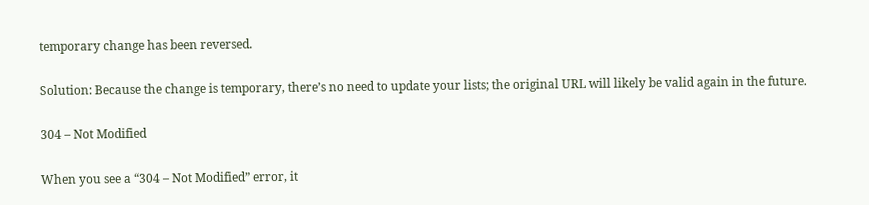temporary change has been reversed.

Solution: Because the change is temporary, there’s no need to update your lists; the original URL will likely be valid again in the future.

304 – Not Modified

When you see a “304 – Not Modified” error, it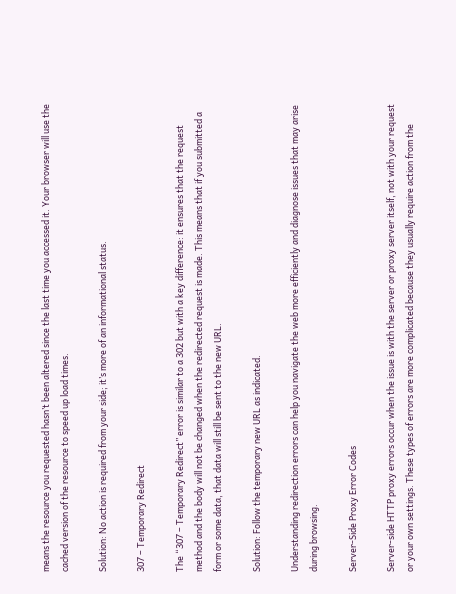means the resource you requested hasn’t been altered since the last time you accessed it. Your browser will use the cached version of the resource to speed up load times.

Solution: No action is required from your side; it’s more of an informational status.

307 – Temporary Redirect

The “307 – Temporary Redirect” error is similar to a 302 but with a key difference: it ensures that the request method and the body will not be changed when the redirected request is made. This means that if you submitted a form or some data, that data will still be sent to the new URL.

Solution: Follow the temporary new URL as indicated.

Understanding redirection errors can help you navigate the web more efficiently and diagnose issues that may arise during browsing.

Server-Side Proxy Error Codes

Server-side HTTP proxy errors occur when the issue is with the server or proxy server itself, not with your request or your own settings. These types of errors are more complicated because they usually require action from the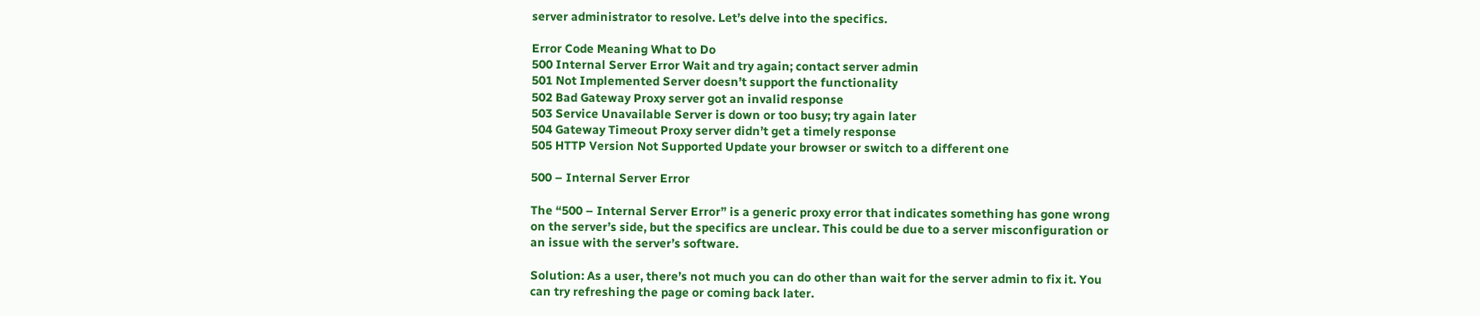server administrator to resolve. Let’s delve into the specifics.

Error Code Meaning What to Do
500 Internal Server Error Wait and try again; contact server admin
501 Not Implemented Server doesn’t support the functionality
502 Bad Gateway Proxy server got an invalid response
503 Service Unavailable Server is down or too busy; try again later
504 Gateway Timeout Proxy server didn’t get a timely response
505 HTTP Version Not Supported Update your browser or switch to a different one

500 – Internal Server Error

The “500 – Internal Server Error” is a generic proxy error that indicates something has gone wrong on the server’s side, but the specifics are unclear. This could be due to a server misconfiguration or an issue with the server’s software.

Solution: As a user, there’s not much you can do other than wait for the server admin to fix it. You can try refreshing the page or coming back later.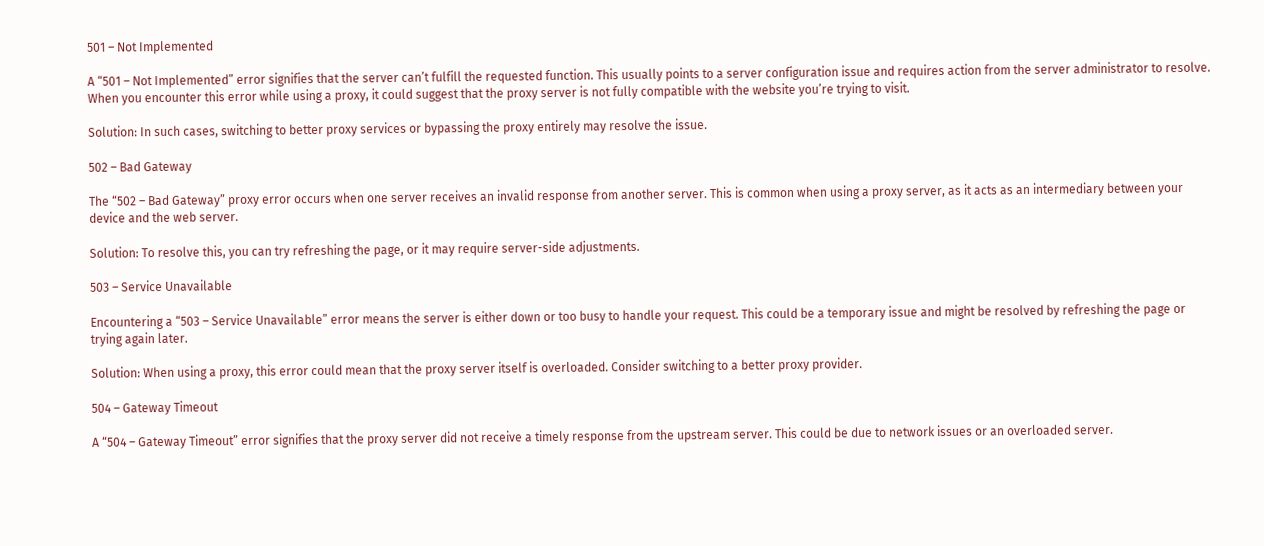501 – Not Implemented

A “501 – Not Implemented” error signifies that the server can’t fulfill the requested function. This usually points to a server configuration issue and requires action from the server administrator to resolve. When you encounter this error while using a proxy, it could suggest that the proxy server is not fully compatible with the website you’re trying to visit.

Solution: In such cases, switching to better proxy services or bypassing the proxy entirely may resolve the issue.

502 – Bad Gateway

The “502 – Bad Gateway” proxy error occurs when one server receives an invalid response from another server. This is common when using a proxy server, as it acts as an intermediary between your device and the web server.

Solution: To resolve this, you can try refreshing the page, or it may require server-side adjustments.

503 – Service Unavailable

Encountering a “503 – Service Unavailable” error means the server is either down or too busy to handle your request. This could be a temporary issue and might be resolved by refreshing the page or trying again later.

Solution: When using a proxy, this error could mean that the proxy server itself is overloaded. Consider switching to a better proxy provider.

504 – Gateway Timeout

A “504 – Gateway Timeout” error signifies that the proxy server did not receive a timely response from the upstream server. This could be due to network issues or an overloaded server.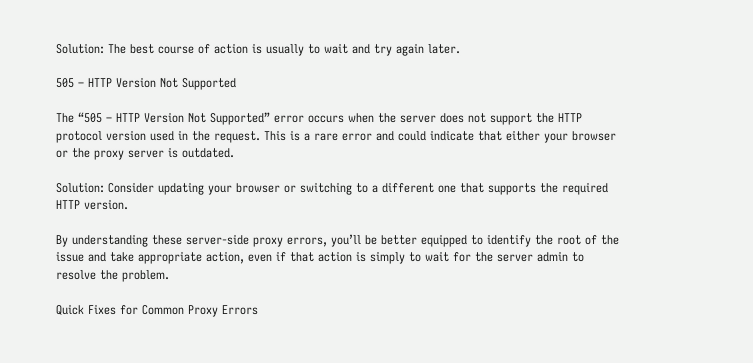Solution: The best course of action is usually to wait and try again later.

505 – HTTP Version Not Supported

The “505 – HTTP Version Not Supported” error occurs when the server does not support the HTTP protocol version used in the request. This is a rare error and could indicate that either your browser or the proxy server is outdated.

Solution: Consider updating your browser or switching to a different one that supports the required HTTP version.

By understanding these server-side proxy errors, you’ll be better equipped to identify the root of the issue and take appropriate action, even if that action is simply to wait for the server admin to resolve the problem.

Quick Fixes for Common Proxy Errors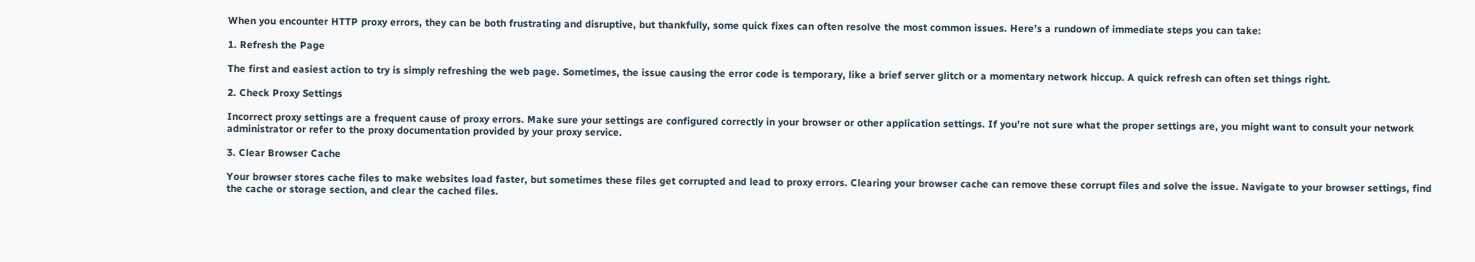When you encounter HTTP proxy errors, they can be both frustrating and disruptive, but thankfully, some quick fixes can often resolve the most common issues. Here’s a rundown of immediate steps you can take:

1. Refresh the Page

The first and easiest action to try is simply refreshing the web page. Sometimes, the issue causing the error code is temporary, like a brief server glitch or a momentary network hiccup. A quick refresh can often set things right.

2. Check Proxy Settings

Incorrect proxy settings are a frequent cause of proxy errors. Make sure your settings are configured correctly in your browser or other application settings. If you’re not sure what the proper settings are, you might want to consult your network administrator or refer to the proxy documentation provided by your proxy service.

3. Clear Browser Cache

Your browser stores cache files to make websites load faster, but sometimes these files get corrupted and lead to proxy errors. Clearing your browser cache can remove these corrupt files and solve the issue. Navigate to your browser settings, find the cache or storage section, and clear the cached files.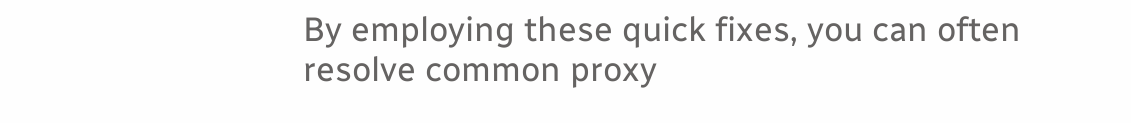By employing these quick fixes, you can often resolve common proxy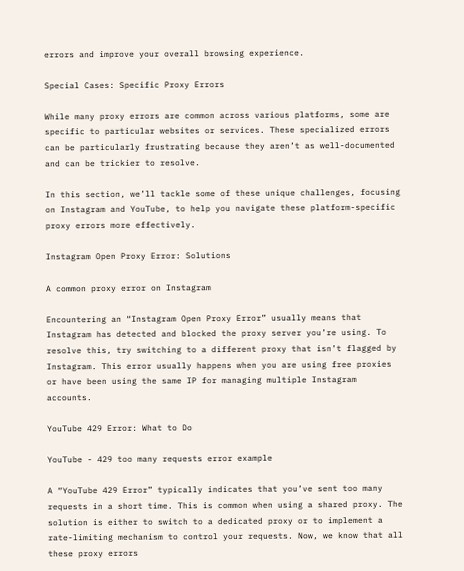errors and improve your overall browsing experience.

Special Cases: Specific Proxy Errors

While many proxy errors are common across various platforms, some are specific to particular websites or services. These specialized errors can be particularly frustrating because they aren’t as well-documented and can be trickier to resolve.

In this section, we’ll tackle some of these unique challenges, focusing on Instagram and YouTube, to help you navigate these platform-specific proxy errors more effectively.

Instagram Open Proxy Error: Solutions

A common proxy error on Instagram

Encountering an “Instagram Open Proxy Error” usually means that Instagram has detected and blocked the proxy server you’re using. To resolve this, try switching to a different proxy that isn’t flagged by Instagram. This error usually happens when you are using free proxies or have been using the same IP for managing multiple Instagram accounts.

YouTube 429 Error: What to Do

YouTube - 429 too many requests error example

A “YouTube 429 Error” typically indicates that you’ve sent too many requests in a short time. This is common when using a shared proxy. The solution is either to switch to a dedicated proxy or to implement a rate-limiting mechanism to control your requests. Now, we know that all these proxy errors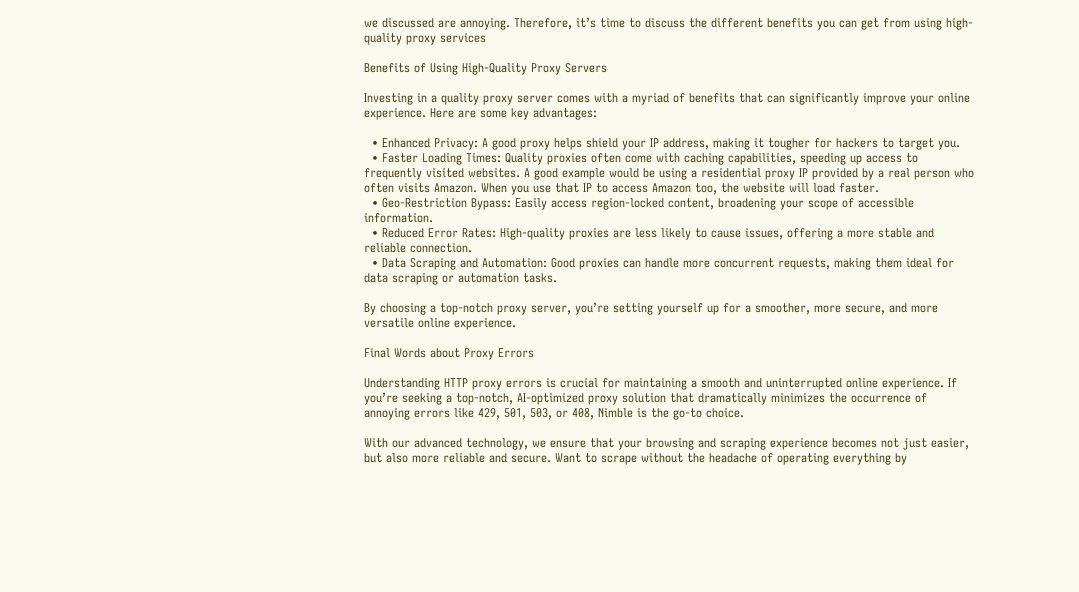we discussed are annoying. Therefore, it’s time to discuss the different benefits you can get from using high-quality proxy services

Benefits of Using High-Quality Proxy Servers

Investing in a quality proxy server comes with a myriad of benefits that can significantly improve your online experience. Here are some key advantages:

  • Enhanced Privacy: A good proxy helps shield your IP address, making it tougher for hackers to target you.
  • Faster Loading Times: Quality proxies often come with caching capabilities, speeding up access to frequently visited websites. A good example would be using a residential proxy IP provided by a real person who often visits Amazon. When you use that IP to access Amazon too, the website will load faster.
  • Geo-Restriction Bypass: Easily access region-locked content, broadening your scope of accessible information.
  • Reduced Error Rates: High-quality proxies are less likely to cause issues, offering a more stable and reliable connection.
  • Data Scraping and Automation: Good proxies can handle more concurrent requests, making them ideal for data scraping or automation tasks.

By choosing a top-notch proxy server, you’re setting yourself up for a smoother, more secure, and more versatile online experience.

Final Words about Proxy Errors

Understanding HTTP proxy errors is crucial for maintaining a smooth and uninterrupted online experience. If you’re seeking a top-notch, AI-optimized proxy solution that dramatically minimizes the occurrence of annoying errors like 429, 501, 503, or 408, Nimble is the go-to choice.

With our advanced technology, we ensure that your browsing and scraping experience becomes not just easier, but also more reliable and secure. Want to scrape without the headache of operating everything by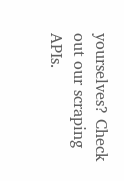yourselves? Check out our scraping APIs.